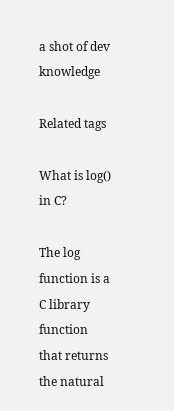a shot of dev knowledge

Related tags

What is log() in C?

The log function is a C library function that returns the natural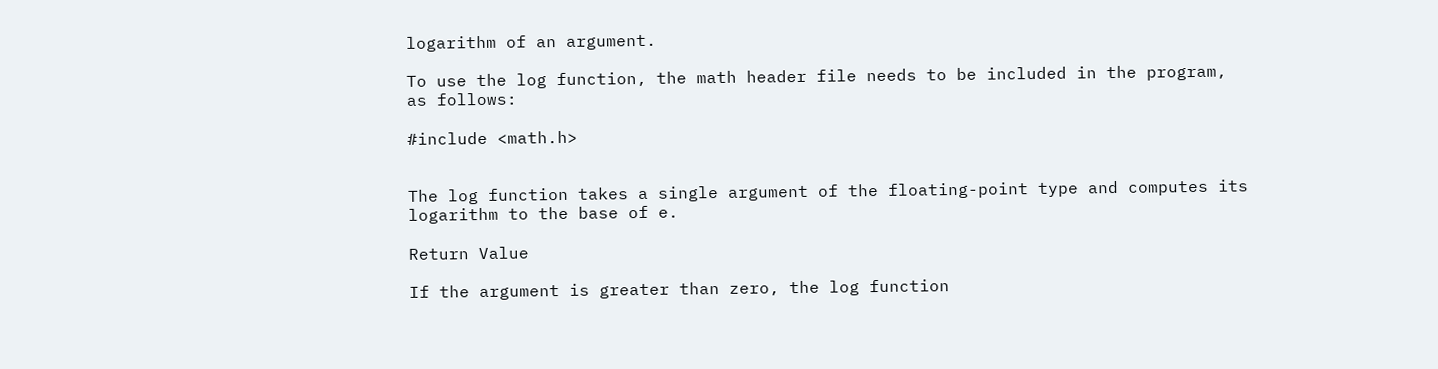logarithm of an argument.

To use the log function, the math header file needs to be included in the program, as follows:

#include <math.h>


The log function takes a single argument of the floating-point type and computes its logarithm to the base of e.

Return Value

If the argument is greater than zero, the log function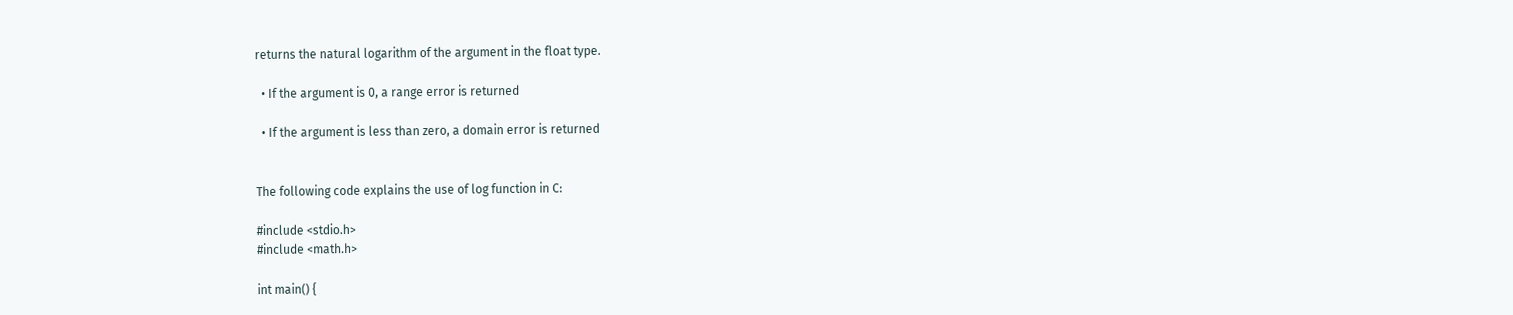returns the natural logarithm of the argument in the float type.

  • If the argument is 0, a range error is returned

  • If the argument is less than zero, a domain error is returned


The following code explains the use of log function in C:

#include <stdio.h>
#include <math.h>

int main() {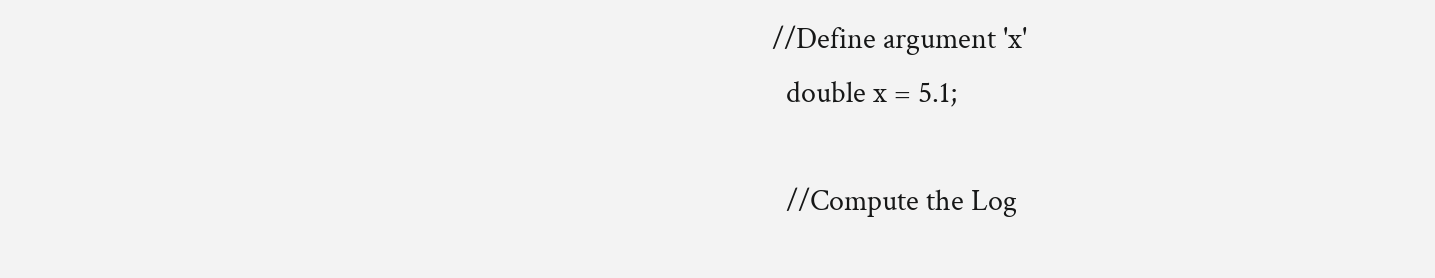//Define argument 'x'
  double x = 5.1;

  //Compute the Log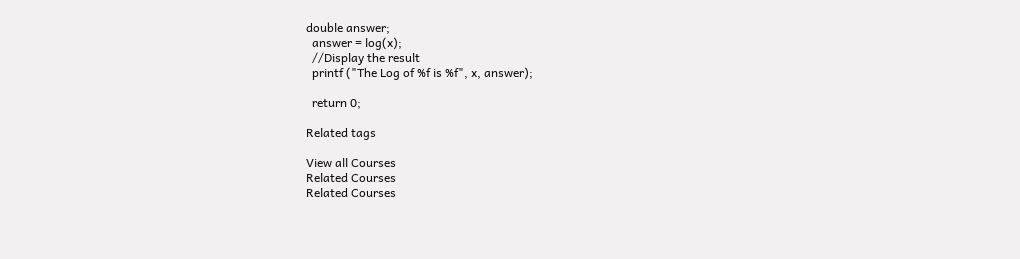double answer;
  answer = log(x);
  //Display the result
  printf ("The Log of %f is %f", x, answer);

  return 0;

Related tags

View all Courses
Related Courses
Related Courses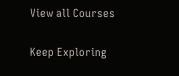View all Courses

Keep Exploring